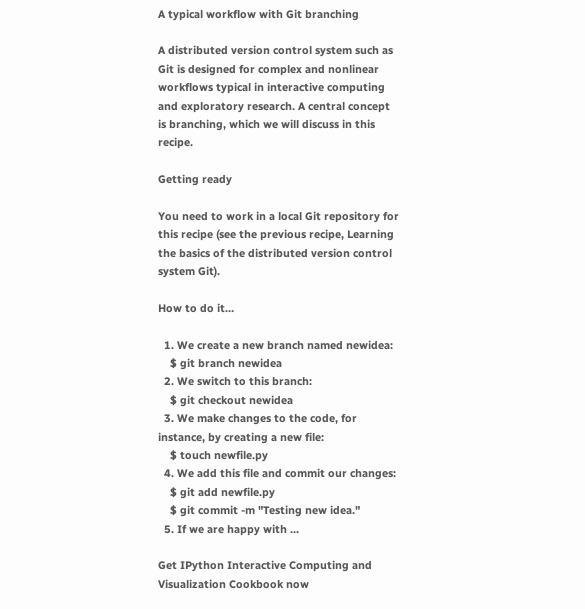A typical workflow with Git branching

A distributed version control system such as Git is designed for complex and nonlinear workflows typical in interactive computing and exploratory research. A central concept is branching, which we will discuss in this recipe.

Getting ready

You need to work in a local Git repository for this recipe (see the previous recipe, Learning the basics of the distributed version control system Git).

How to do it…

  1. We create a new branch named newidea:
    $ git branch newidea
  2. We switch to this branch:
    $ git checkout newidea
  3. We make changes to the code, for instance, by creating a new file:
    $ touch newfile.py
  4. We add this file and commit our changes:
    $ git add newfile.py
    $ git commit -m "Testing new idea."
  5. If we are happy with ...

Get IPython Interactive Computing and Visualization Cookbook now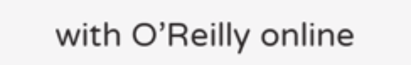with O’Reilly online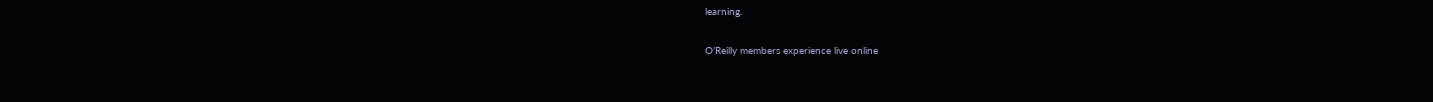learning.

O’Reilly members experience live online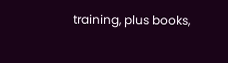training, plus books,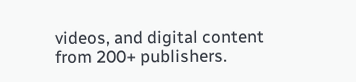videos, and digital content from 200+ publishers.